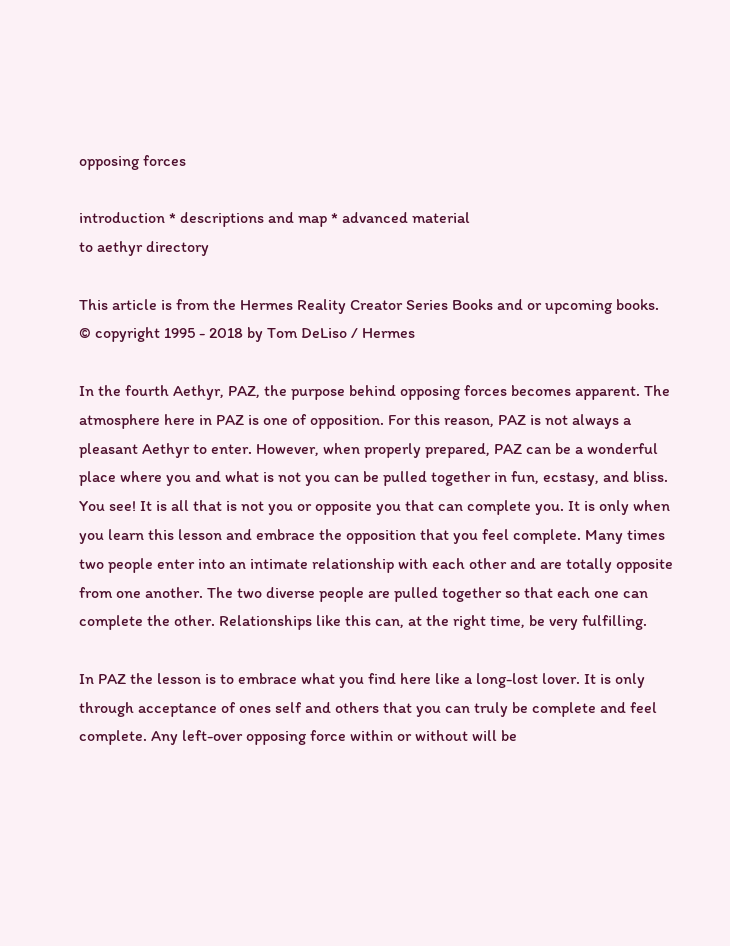opposing forces

introduction * descriptions and map * advanced material
to aethyr directory

This article is from the Hermes Reality Creator Series Books and or upcoming books.
© copyright 1995 - 2018 by Tom DeLiso / Hermes

In the fourth Aethyr, PAZ, the purpose behind opposing forces becomes apparent. The atmosphere here in PAZ is one of opposition. For this reason, PAZ is not always a pleasant Aethyr to enter. However, when properly prepared, PAZ can be a wonderful place where you and what is not you can be pulled together in fun, ecstasy, and bliss. You see! It is all that is not you or opposite you that can complete you. It is only when you learn this lesson and embrace the opposition that you feel complete. Many times two people enter into an intimate relationship with each other and are totally opposite from one another. The two diverse people are pulled together so that each one can complete the other. Relationships like this can, at the right time, be very fulfilling.

In PAZ the lesson is to embrace what you find here like a long-lost lover. It is only through acceptance of ones self and others that you can truly be complete and feel complete. Any left-over opposing force within or without will be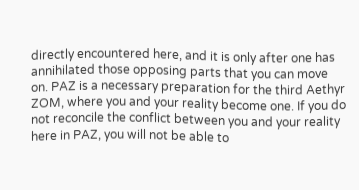directly encountered here, and it is only after one has annihilated those opposing parts that you can move on. PAZ is a necessary preparation for the third Aethyr ZOM, where you and your reality become one. If you do not reconcile the conflict between you and your reality here in PAZ, you will not be able to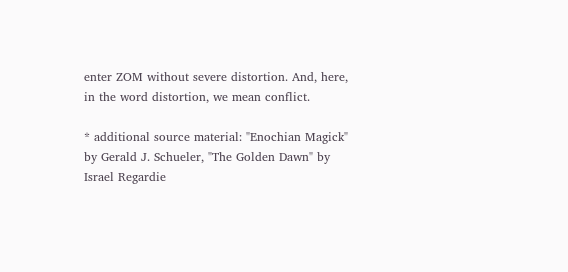enter ZOM without severe distortion. And, here, in the word distortion, we mean conflict.

* additional source material: "Enochian Magick" by Gerald J. Schueler, "The Golden Dawn" by Israel Regardie